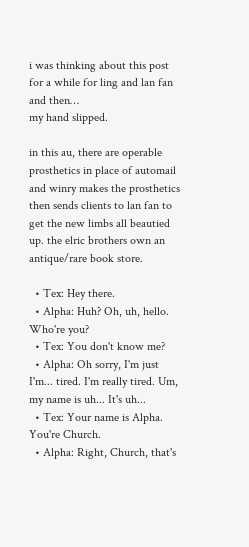i was thinking about this post for a while for ling and lan fan and then…
my hand slipped.

in this au, there are operable prosthetics in place of automail and winry makes the prosthetics then sends clients to lan fan to get the new limbs all beautied up. the elric brothers own an antique/rare book store.

  • Tex: Hey there.
  • Alpha: Huh? Oh, uh, hello. Who're you?
  • Tex: You don't know me?
  • Alpha: Oh sorry, I'm just I'm... tired. I'm really tired. Um, my name is uh... It's uh...
  • Tex: Your name is Alpha. You're Church.
  • Alpha: Right, Church, that's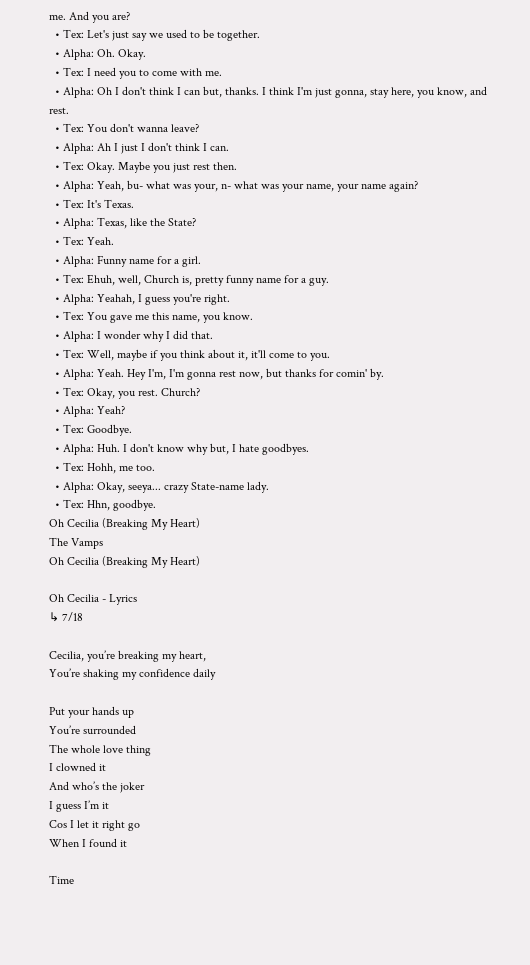me. And you are?
  • Tex: Let's just say we used to be together.
  • Alpha: Oh. Okay.
  • Tex: I need you to come with me.
  • Alpha: Oh I don't think I can but, thanks. I think I'm just gonna, stay here, you know, and rest.
  • Tex: You don't wanna leave?
  • Alpha: Ah I just I don't think I can.
  • Tex: Okay. Maybe you just rest then.
  • Alpha: Yeah, bu- what was your, n- what was your name, your name again?
  • Tex: It's Texas.
  • Alpha: Texas, like the State?
  • Tex: Yeah.
  • Alpha: Funny name for a girl.
  • Tex: Ehuh, well, Church is, pretty funny name for a guy.
  • Alpha: Yeahah, I guess you're right.
  • Tex: You gave me this name, you know.
  • Alpha: I wonder why I did that.
  • Tex: Well, maybe if you think about it, it'll come to you.
  • Alpha: Yeah. Hey I'm, I'm gonna rest now, but thanks for comin' by.
  • Tex: Okay, you rest. Church?
  • Alpha: Yeah?
  • Tex: Goodbye.
  • Alpha: Huh. I don't know why but, I hate goodbyes.
  • Tex: Hohh, me too.
  • Alpha: Okay, seeya... crazy State-name lady.
  • Tex: Hhn, goodbye.
Oh Cecilia (Breaking My Heart)
The Vamps
Oh Cecilia (Breaking My Heart)

Oh Cecilia - Lyrics
↳ 7/18

Cecilia, you’re breaking my heart,
You’re shaking my confidence daily

Put your hands up
You’re surrounded
The whole love thing
I clowned it
And who’s the joker
I guess I’m it
Cos I let it right go
When I found it

Time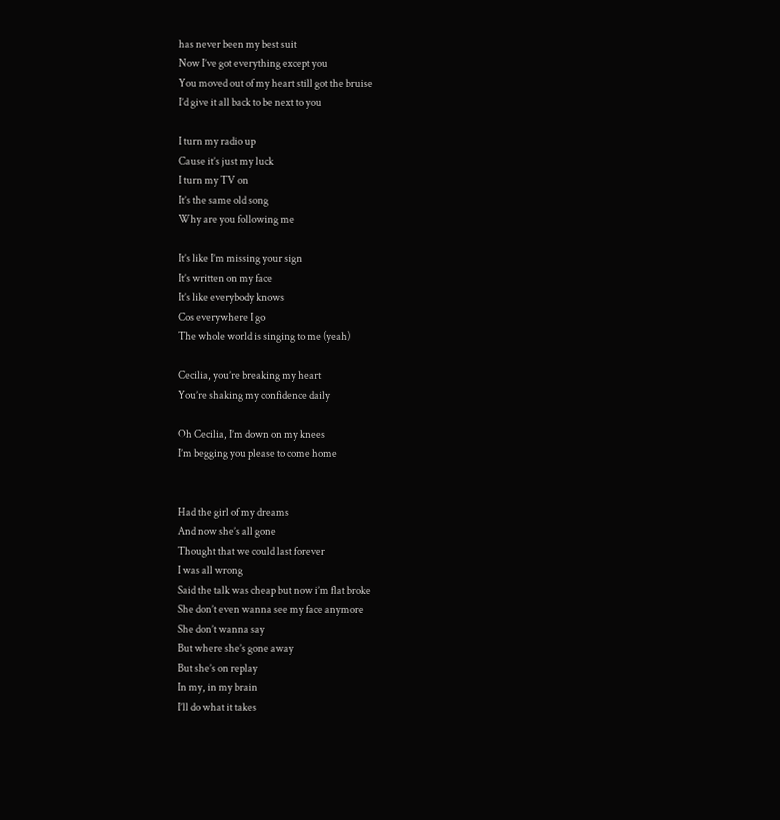has never been my best suit
Now I’ve got everything except you
You moved out of my heart still got the bruise
I’d give it all back to be next to you

I turn my radio up
Cause it’s just my luck
I turn my TV on
It’s the same old song
Why are you following me

It’s like I’m missing your sign
It’s written on my face
It’s like everybody knows
Cos everywhere I go
The whole world is singing to me (yeah)

Cecilia, you’re breaking my heart
You’re shaking my confidence daily

Oh Cecilia, I’m down on my knees
I’m begging you please to come home


Had the girl of my dreams
And now she’s all gone
Thought that we could last forever
I was all wrong
Said the talk was cheap but now i’m flat broke
She don’t even wanna see my face anymore
She don’t wanna say
But where she’s gone away
But she’s on replay
In my, in my brain
I’ll do what it takes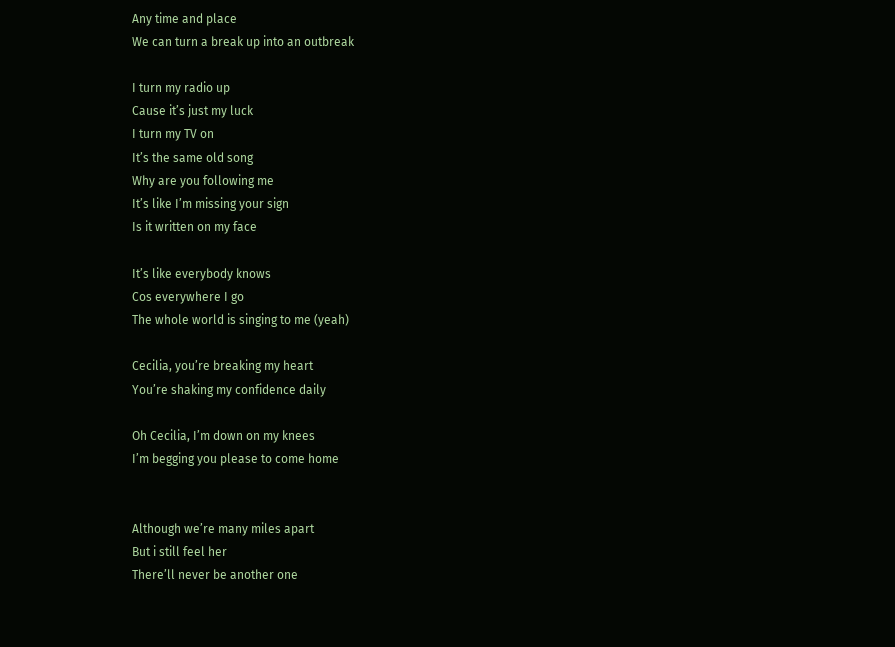Any time and place
We can turn a break up into an outbreak

I turn my radio up
Cause it’s just my luck
I turn my TV on
It’s the same old song
Why are you following me
It’s like I’m missing your sign
Is it written on my face

It’s like everybody knows
Cos everywhere I go
The whole world is singing to me (yeah)

Cecilia, you’re breaking my heart
You’re shaking my confidence daily

Oh Cecilia, I’m down on my knees
I’m begging you please to come home


Although we’re many miles apart
But i still feel her
There’ll never be another one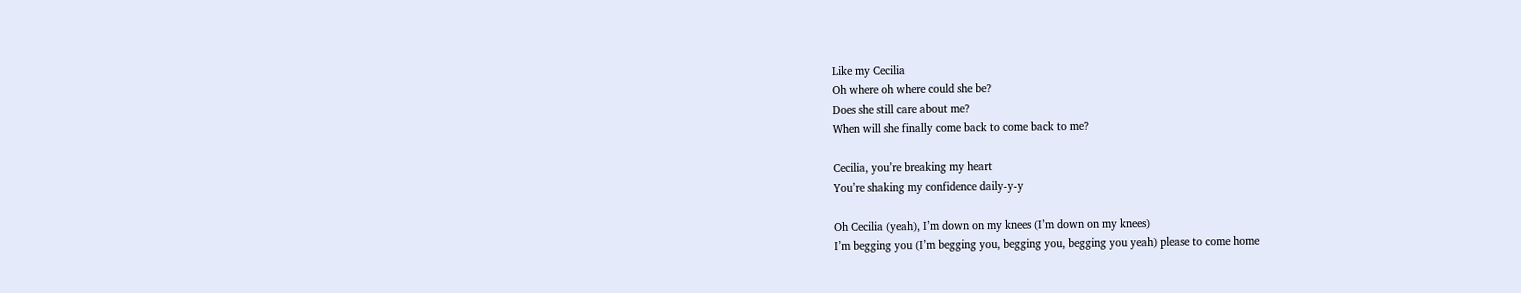Like my Cecilia
Oh where oh where could she be?
Does she still care about me?
When will she finally come back to come back to me?

Cecilia, you’re breaking my heart
You’re shaking my confidence daily-y-y

Oh Cecilia (yeah), I’m down on my knees (I’m down on my knees)
I’m begging you (I’m begging you, begging you, begging you yeah) please to come home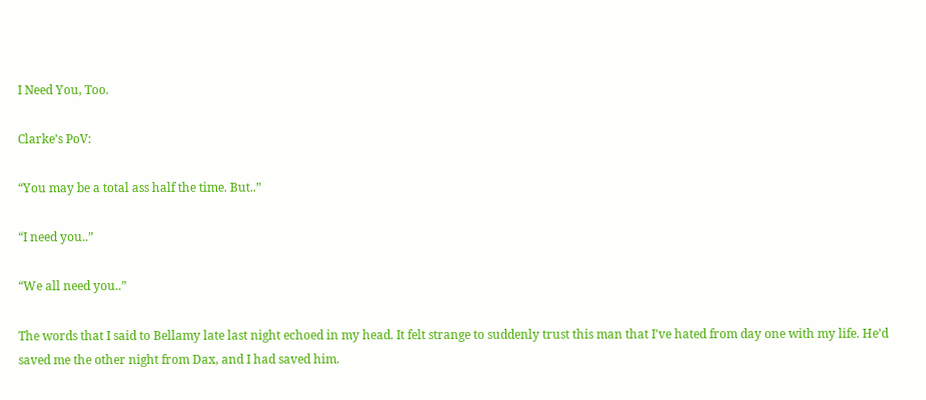I Need You, Too.

Clarke’s PoV:

“You may be a total ass half the time. But..”

“I need you..”

“We all need you..”

The words that I said to Bellamy late last night echoed in my head. It felt strange to suddenly trust this man that I've hated from day one with my life. He’d saved me the other night from Dax, and I had saved him.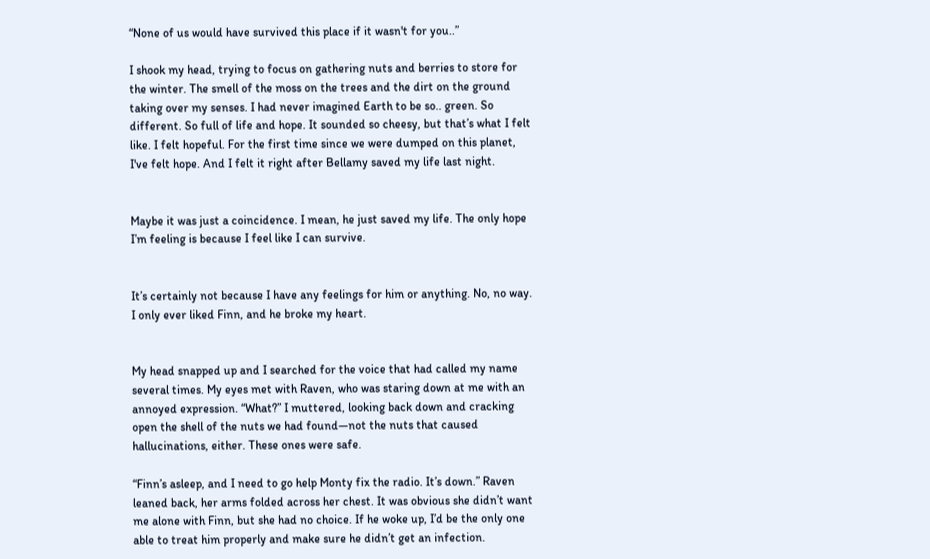“None of us would have survived this place if it wasn't for you..”

I shook my head, trying to focus on gathering nuts and berries to store for the winter. The smell of the moss on the trees and the dirt on the ground taking over my senses. I had never imagined Earth to be so.. green. So different. So full of life and hope. It sounded so cheesy, but that’s what I felt like. I felt hopeful. For the first time since we were dumped on this planet, I've felt hope. And I felt it right after Bellamy saved my life last night.


Maybe it was just a coincidence. I mean, he just saved my life. The only hope I’m feeling is because I feel like I can survive.


It’s certainly not because I have any feelings for him or anything. No, no way. I only ever liked Finn, and he broke my heart.


My head snapped up and I searched for the voice that had called my name several times. My eyes met with Raven, who was staring down at me with an annoyed expression. “What?” I muttered, looking back down and cracking open the shell of the nuts we had found—not the nuts that caused hallucinations, either. These ones were safe.

“Finn’s asleep, and I need to go help Monty fix the radio. It’s down.” Raven leaned back, her arms folded across her chest. It was obvious she didn’t want me alone with Finn, but she had no choice. If he woke up, I’d be the only one able to treat him properly and make sure he didn’t get an infection.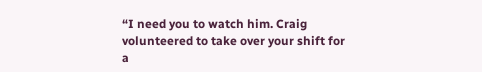“I need you to watch him. Craig volunteered to take over your shift for a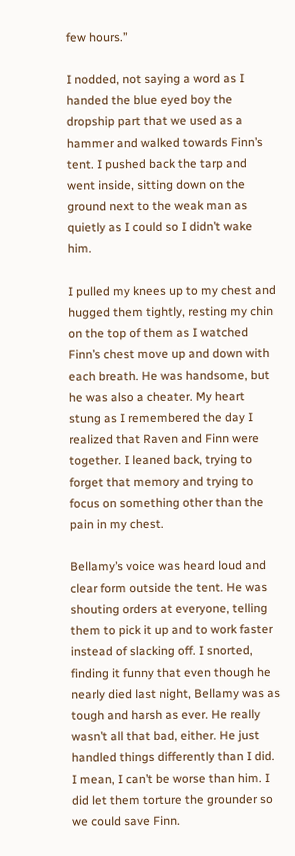few hours.”

I nodded, not saying a word as I handed the blue eyed boy the dropship part that we used as a hammer and walked towards Finn’s tent. I pushed back the tarp and went inside, sitting down on the ground next to the weak man as quietly as I could so I didn’t wake him.

I pulled my knees up to my chest and hugged them tightly, resting my chin on the top of them as I watched Finn’s chest move up and down with each breath. He was handsome, but he was also a cheater. My heart stung as I remembered the day I realized that Raven and Finn were together. I leaned back, trying to forget that memory and trying to focus on something other than the pain in my chest.

Bellamy’s voice was heard loud and clear form outside the tent. He was shouting orders at everyone, telling them to pick it up and to work faster instead of slacking off. I snorted, finding it funny that even though he nearly died last night, Bellamy was as tough and harsh as ever. He really wasn’t all that bad, either. He just handled things differently than I did. I mean, I can’t be worse than him. I did let them torture the grounder so we could save Finn.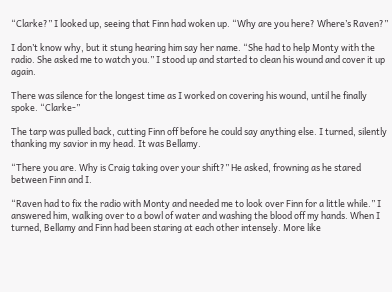“Clarke?” I looked up, seeing that Finn had woken up. “Why are you here? Where’s Raven?”

I don’t know why, but it stung hearing him say her name. “She had to help Monty with the radio. She asked me to watch you.” I stood up and started to clean his wound and cover it up again.

There was silence for the longest time as I worked on covering his wound, until he finally spoke. “Clarke-”

The tarp was pulled back, cutting Finn off before he could say anything else. I turned, silently thanking my savior in my head. It was Bellamy.

“There you are. Why is Craig taking over your shift?” He asked, frowning as he stared between Finn and I.

“Raven had to fix the radio with Monty and needed me to look over Finn for a little while.” I answered him, walking over to a bowl of water and washing the blood off my hands. When I turned, Bellamy and Finn had been staring at each other intensely. More like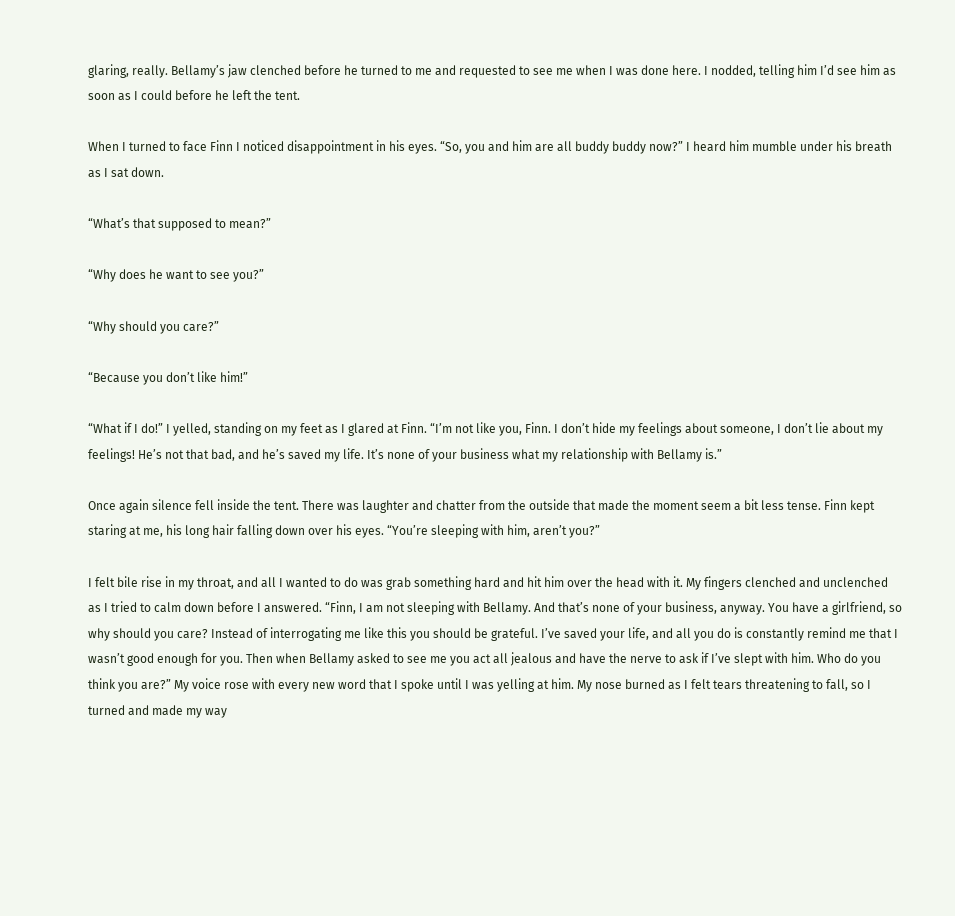glaring, really. Bellamy’s jaw clenched before he turned to me and requested to see me when I was done here. I nodded, telling him I’d see him as soon as I could before he left the tent.

When I turned to face Finn I noticed disappointment in his eyes. “So, you and him are all buddy buddy now?” I heard him mumble under his breath as I sat down.

“What’s that supposed to mean?”

“Why does he want to see you?”

“Why should you care?”

“Because you don’t like him!”

“What if I do!” I yelled, standing on my feet as I glared at Finn. “I’m not like you, Finn. I don’t hide my feelings about someone, I don’t lie about my feelings! He’s not that bad, and he’s saved my life. It’s none of your business what my relationship with Bellamy is.”

Once again silence fell inside the tent. There was laughter and chatter from the outside that made the moment seem a bit less tense. Finn kept staring at me, his long hair falling down over his eyes. “You’re sleeping with him, aren’t you?”

I felt bile rise in my throat, and all I wanted to do was grab something hard and hit him over the head with it. My fingers clenched and unclenched as I tried to calm down before I answered. “Finn, I am not sleeping with Bellamy. And that’s none of your business, anyway. You have a girlfriend, so why should you care? Instead of interrogating me like this you should be grateful. I’ve saved your life, and all you do is constantly remind me that I wasn’t good enough for you. Then when Bellamy asked to see me you act all jealous and have the nerve to ask if I’ve slept with him. Who do you think you are?” My voice rose with every new word that I spoke until I was yelling at him. My nose burned as I felt tears threatening to fall, so I turned and made my way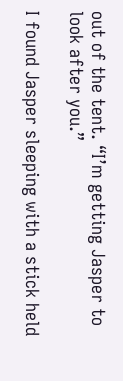out of the tent. “I’m getting Jasper to look after you.”

I found Jasper sleeping with a stick held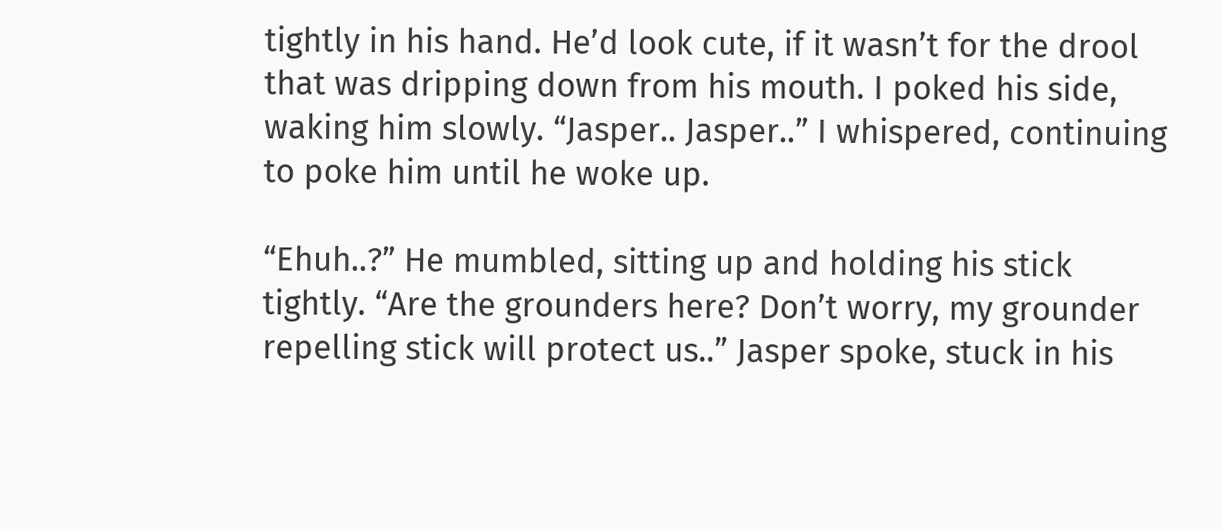tightly in his hand. He’d look cute, if it wasn’t for the drool that was dripping down from his mouth. I poked his side, waking him slowly. “Jasper.. Jasper..” I whispered, continuing to poke him until he woke up.

“Ehuh..?” He mumbled, sitting up and holding his stick tightly. “Are the grounders here? Don’t worry, my grounder repelling stick will protect us..” Jasper spoke, stuck in his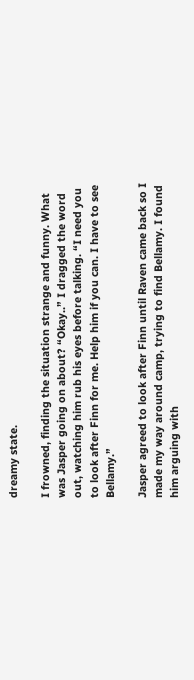dreamy state.

I frowned, finding the situation strange and funny. What was Jasper going on about? “Okay..” I dragged the word out, watching him rub his eyes before talking. “I need you to look after Finn for me. Help him if you can. I have to see Bellamy.”

Jasper agreed to look after Finn until Raven came back so I made my way around camp, trying to find Bellamy. I found him arguing with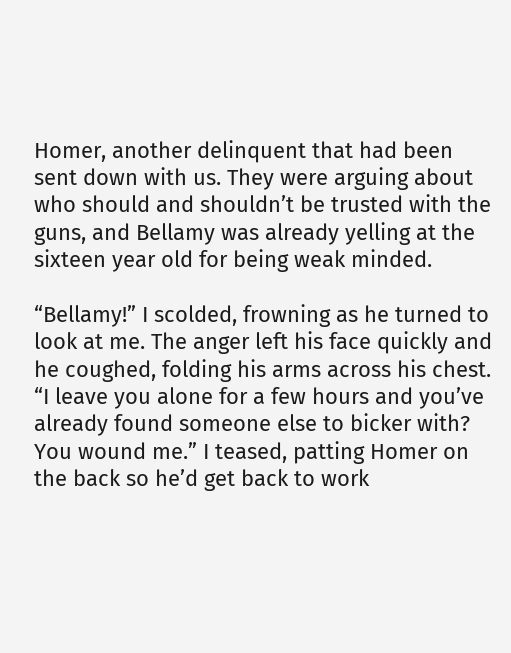Homer, another delinquent that had been sent down with us. They were arguing about who should and shouldn’t be trusted with the guns, and Bellamy was already yelling at the sixteen year old for being weak minded.

“Bellamy!” I scolded, frowning as he turned to look at me. The anger left his face quickly and he coughed, folding his arms across his chest. “I leave you alone for a few hours and you’ve already found someone else to bicker with? You wound me.” I teased, patting Homer on the back so he’d get back to work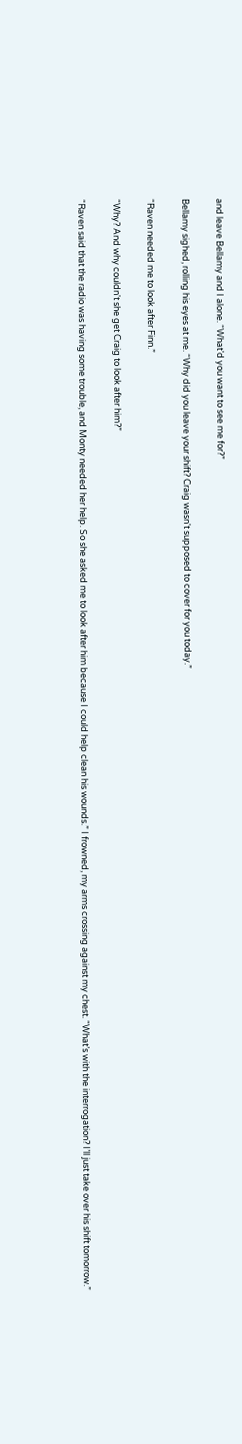and leave Bellamy and I alone. “What’d you want to see me for?”

Bellamy sighed, rolling his eyes at me. “Why did you leave your shift? Craig wasn't supposed to cover for you today.”

“Raven needed me to look after Finn.”

“Why? And why couldn't she get Craig to look after him?”

“Raven said that the radio was having some trouble, and Monty needed her help. So she asked me to look after him because I could help clean his wounds.” I frowned, my arms crossing against my chest. “What’s with the interrogation? I’ll just take over his shift tomorrow.”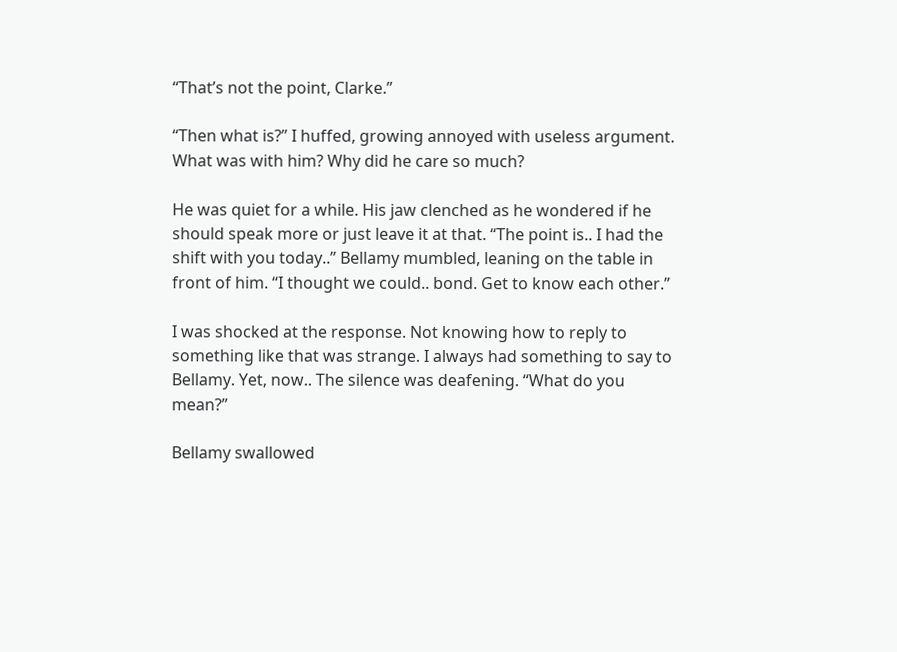“That’s not the point, Clarke.”

“Then what is?” I huffed, growing annoyed with useless argument. What was with him? Why did he care so much?

He was quiet for a while. His jaw clenched as he wondered if he should speak more or just leave it at that. “The point is.. I had the shift with you today..” Bellamy mumbled, leaning on the table in front of him. “I thought we could.. bond. Get to know each other.”

I was shocked at the response. Not knowing how to reply to something like that was strange. I always had something to say to Bellamy. Yet, now.. The silence was deafening. “What do you mean?”

Bellamy swallowed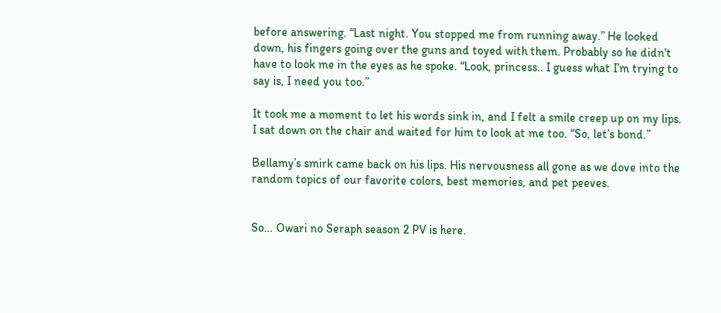before answering. “Last night. You stopped me from running away.” He looked down, his fingers going over the guns and toyed with them. Probably so he didn't have to look me in the eyes as he spoke. “Look, princess.. I guess what I’m trying to say is, I need you too.”

It took me a moment to let his words sink in, and I felt a smile creep up on my lips. I sat down on the chair and waited for him to look at me too. “So, let’s bond.”

Bellamy’s smirk came back on his lips. His nervousness all gone as we dove into the random topics of our favorite colors, best memories, and pet peeves.


So… Owari no Seraph season 2 PV is here.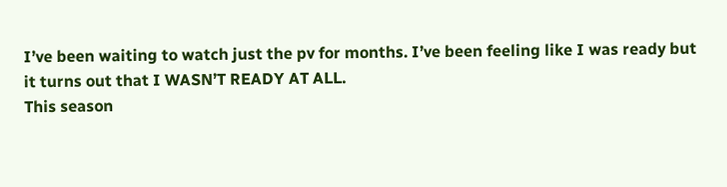I’ve been waiting to watch just the pv for months. I’ve been feeling like I was ready but it turns out that I WASN’T READY AT ALL.
This season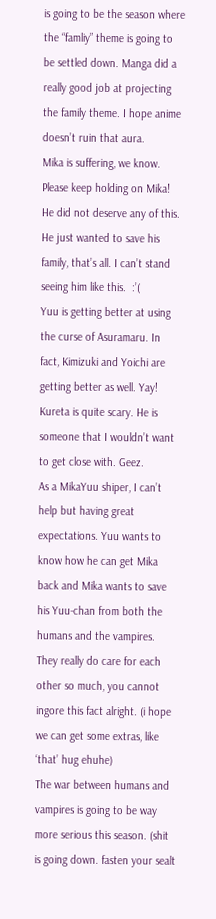is going to be the season where the “famliy” theme is going to be settled down. Manga did a really good job at projecting the family theme. I hope anime doesn’t ruin that aura.
Mika is suffering, we know. Please keep holding on Mika! He did not deserve any of this. He just wanted to save his family, that’s all. I can’t stand seeing him like this.  :’(
Yuu is getting better at using the curse of Asuramaru. In fact, Kimizuki and Yoichi are getting better as well. Yay!
Kureta is quite scary. He is someone that I wouldn’t want to get close with. Geez.
As a MikaYuu shiper, I can’t help but having great expectations. Yuu wants to know how he can get Mika back and Mika wants to save his Yuu-chan from both the humans and the vampires. They really do care for each other so much, you cannot ingore this fact alright. (i hope we can get some extras, like ‘that’ hug ehuhe)
The war between humans and vampires is going to be way more serious this season. (shit is going down. fasten your sealt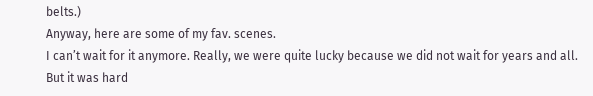belts.)
Anyway, here are some of my fav. scenes.
I can’t wait for it anymore. Really, we were quite lucky because we did not wait for years and all. But it was hard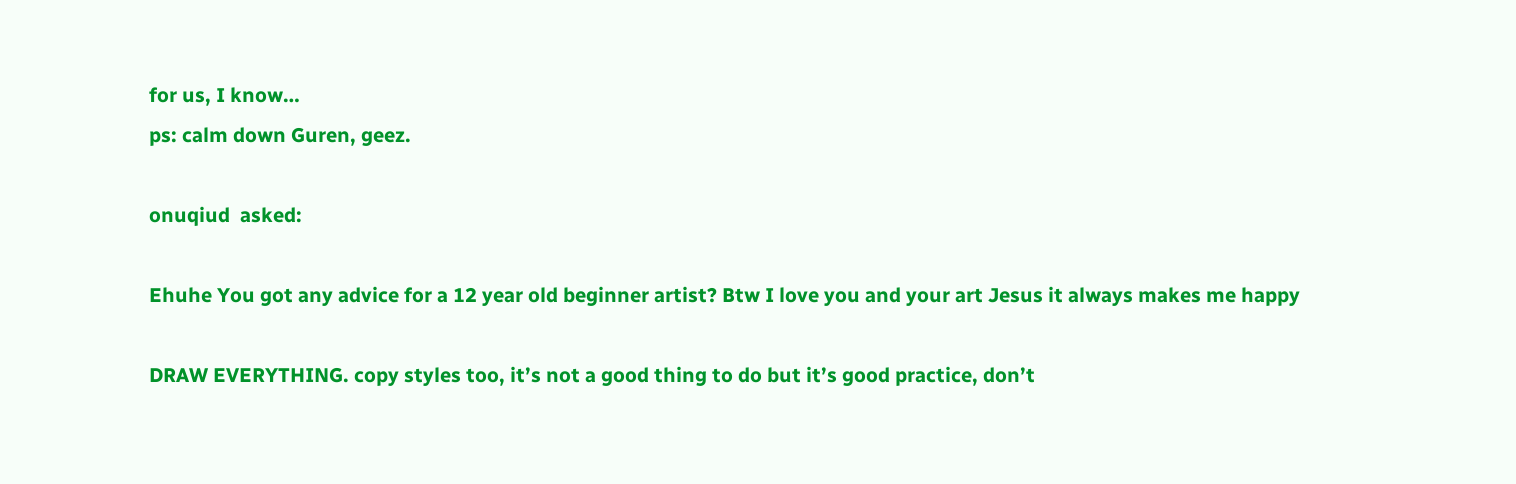for us, I know…
ps: calm down Guren, geez.

onuqiud  asked:

Ehuhe You got any advice for a 12 year old beginner artist? Btw I love you and your art Jesus it always makes me happy

DRAW EVERYTHING. copy styles too, it’s not a good thing to do but it’s good practice, don’t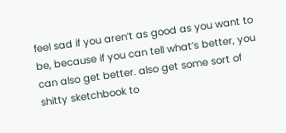feel sad if you aren’t as good as you want to be, because if you can tell what’s better, you can also get better. also get some sort of shitty sketchbook to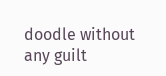doodle without any guilt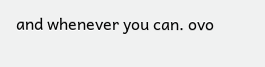and whenever you can. ovo